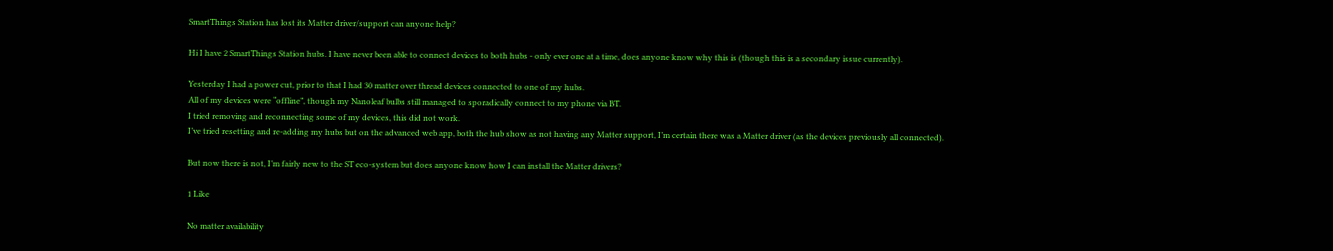SmartThings Station has lost its Matter driver/support can anyone help?

Hi I have 2 SmartThings Station hubs. I have never been able to connect devices to both hubs - only ever one at a time, does anyone know why this is (though this is a secondary issue currently).

Yesterday I had a power cut, prior to that I had 30 matter over thread devices connected to one of my hubs.
All of my devices were “offline”, though my Nanoleaf bulbs still managed to sporadically connect to my phone via BT.
I tried removing and reconnecting some of my devices, this did not work.
I’ve tried resetting and re-adding my hubs but on the advanced web app, both the hub show as not having any Matter support, I’m certain there was a Matter driver (as the devices previously all connected).

But now there is not, I’m fairly new to the ST eco-system but does anyone know how I can install the Matter drivers?

1 Like

No matter availability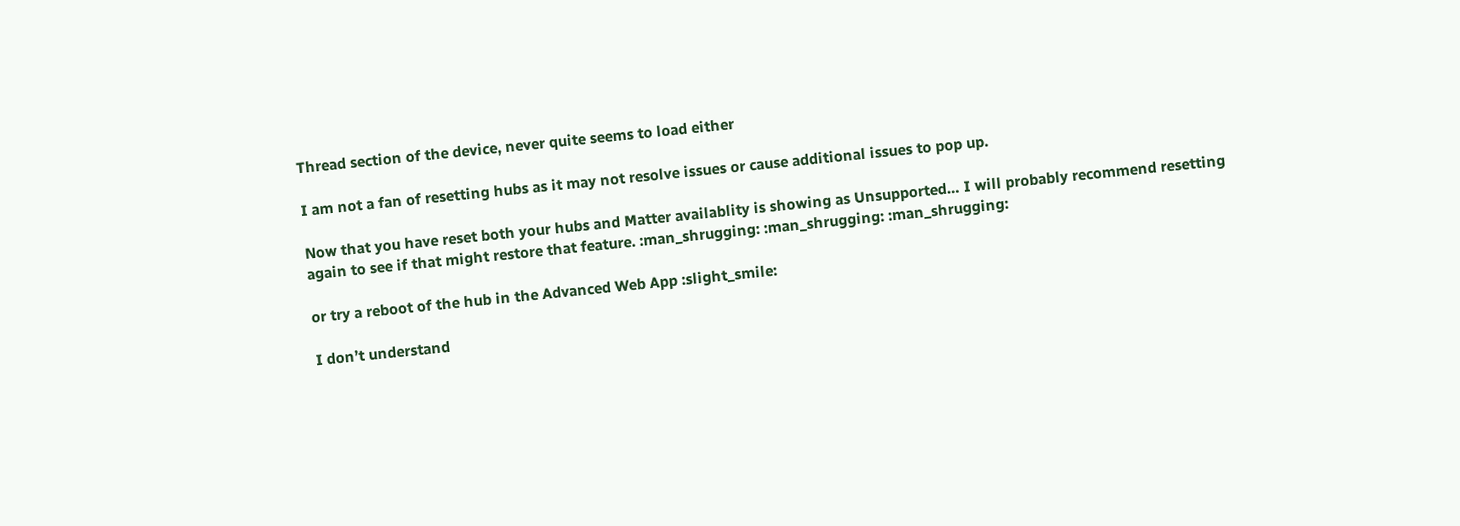Thread section of the device, never quite seems to load either

I am not a fan of resetting hubs as it may not resolve issues or cause additional issues to pop up.

Now that you have reset both your hubs and Matter availablity is showing as Unsupported… I will probably recommend resetting again to see if that might restore that feature. :man_shrugging: :man_shrugging: :man_shrugging:

or try a reboot of the hub in the Advanced Web App :slight_smile:

I don’t understand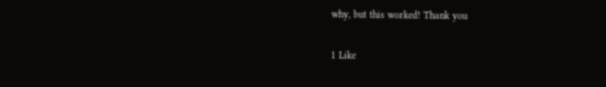why, but this worked! Thank you

1 Like